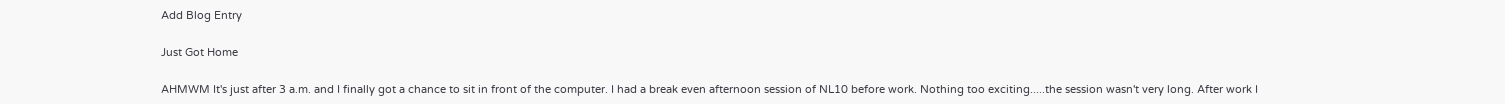Add Blog Entry

Just Got Home

AHMWM It's just after 3 a.m. and I finally got a chance to sit in front of the computer. I had a break even afternoon session of NL10 before work. Nothing too exciting.....the session wasn't very long. After work I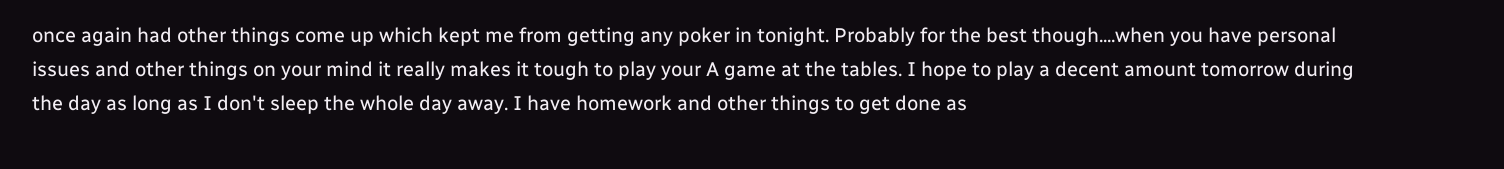once again had other things come up which kept me from getting any poker in tonight. Probably for the best though....when you have personal issues and other things on your mind it really makes it tough to play your A game at the tables. I hope to play a decent amount tomorrow during the day as long as I don't sleep the whole day away. I have homework and other things to get done as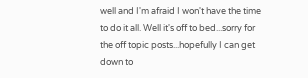well and I'm afraid I won't have the time to do it all. Well it's off to bed...sorry for the off topic posts...hopefully I can get down to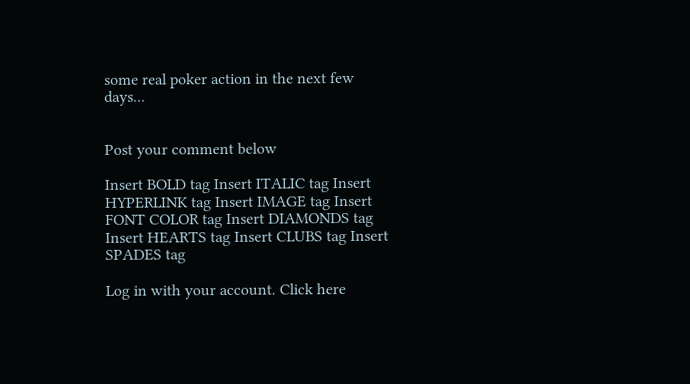some real poker action in the next few days...


Post your comment below

Insert BOLD tag Insert ITALIC tag Insert HYPERLINK tag Insert IMAGE tag Insert FONT COLOR tag Insert DIAMONDS tag Insert HEARTS tag Insert CLUBS tag Insert SPADES tag

Log in with your account. Click here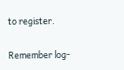to register.

Remember log-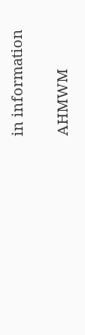in information

AHMWM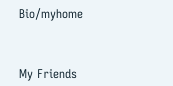Bio/myhome



My Friends